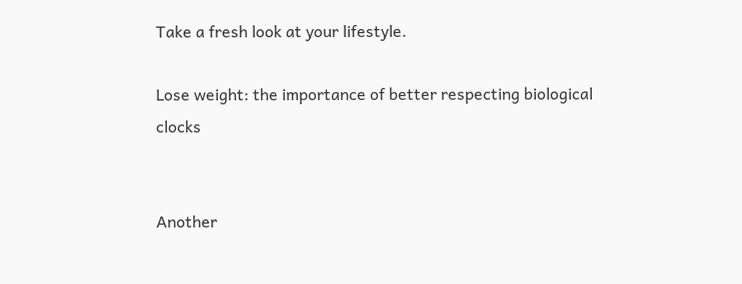Take a fresh look at your lifestyle.

Lose weight: the importance of better respecting biological clocks


Another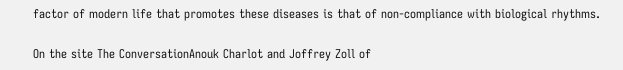factor of modern life that promotes these diseases is that of non-compliance with biological rhythms.

On the site The ConversationAnouk Charlot and Joffrey Zoll of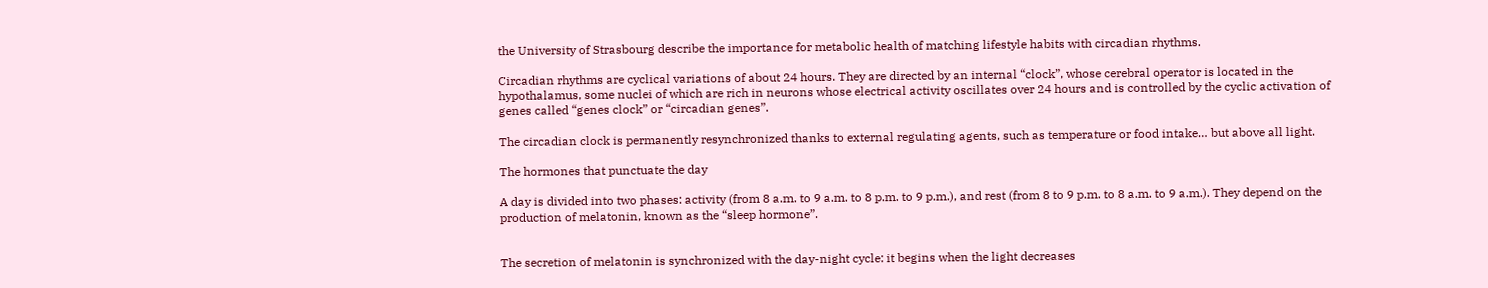the University of Strasbourg describe the importance for metabolic health of matching lifestyle habits with circadian rhythms.

Circadian rhythms are cyclical variations of about 24 hours. They are directed by an internal “clock”, whose cerebral operator is located in the hypothalamus, some nuclei of which are rich in neurons whose electrical activity oscillates over 24 hours and is controlled by the cyclic activation of genes called “genes clock” or “circadian genes”.

The circadian clock is permanently resynchronized thanks to external regulating agents, such as temperature or food intake… but above all light.

The hormones that punctuate the day

A day is divided into two phases: activity (from 8 a.m. to 9 a.m. to 8 p.m. to 9 p.m.), and rest (from 8 to 9 p.m. to 8 a.m. to 9 a.m.). They depend on the production of melatonin, known as the “sleep hormone”.


The secretion of melatonin is synchronized with the day-night cycle: it begins when the light decreases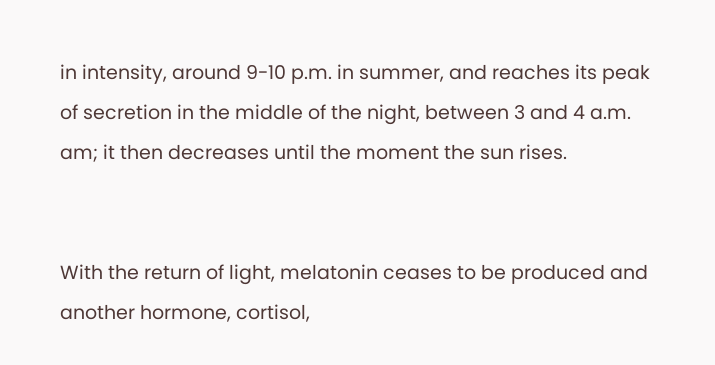in intensity, around 9-10 p.m. in summer, and reaches its peak of secretion in the middle of the night, between 3 and 4 a.m. am; it then decreases until the moment the sun rises.


With the return of light, melatonin ceases to be produced and another hormone, cortisol,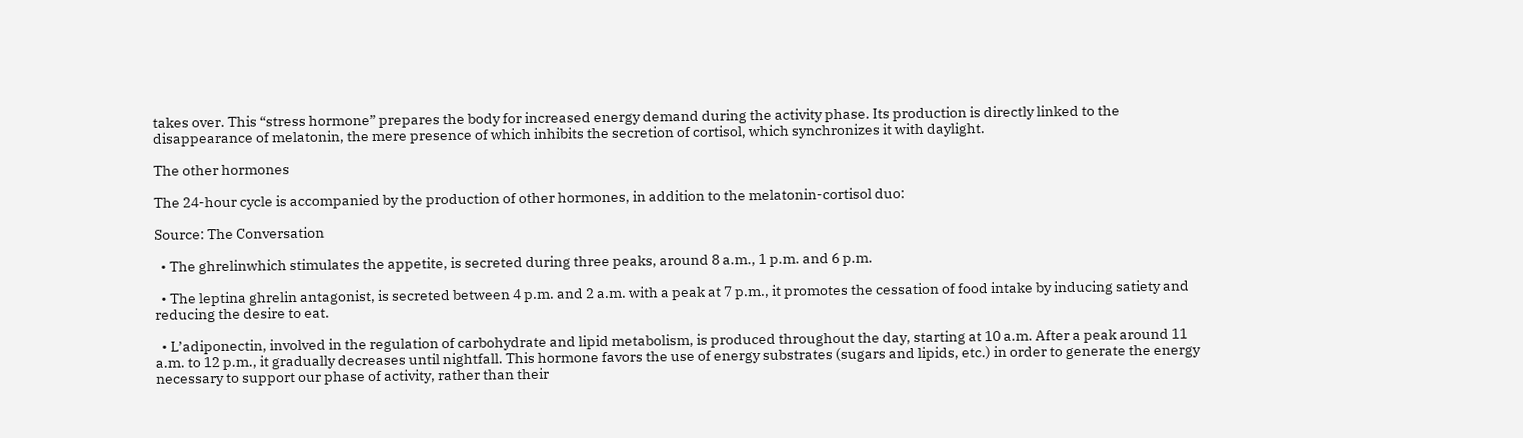takes over. This “stress hormone” prepares the body for increased energy demand during the activity phase. Its production is directly linked to the disappearance of melatonin, the mere presence of which inhibits the secretion of cortisol, which synchronizes it with daylight.

The other hormones

The 24-hour cycle is accompanied by the production of other hormones, in addition to the melatonin-cortisol duo:

Source: The Conversation

  • The ghrelinwhich stimulates the appetite, is secreted during three peaks, around 8 a.m., 1 p.m. and 6 p.m.

  • The leptina ghrelin antagonist, is secreted between 4 p.m. and 2 a.m. with a peak at 7 p.m., it promotes the cessation of food intake by inducing satiety and reducing the desire to eat.

  • L’adiponectin, involved in the regulation of carbohydrate and lipid metabolism, is produced throughout the day, starting at 10 a.m. After a peak around 11 a.m. to 12 p.m., it gradually decreases until nightfall. This hormone favors the use of energy substrates (sugars and lipids, etc.) in order to generate the energy necessary to support our phase of activity, rather than their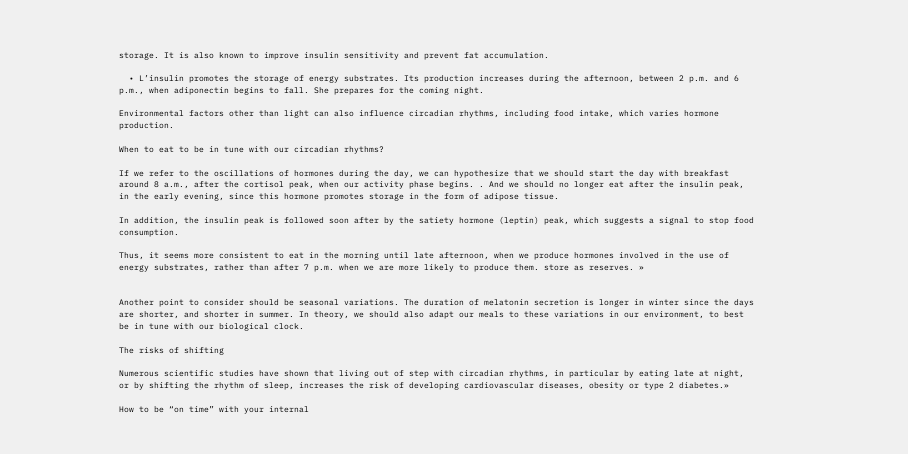storage. It is also known to improve insulin sensitivity and prevent fat accumulation.

  • L’insulin promotes the storage of energy substrates. Its production increases during the afternoon, between 2 p.m. and 6 p.m., when adiponectin begins to fall. She prepares for the coming night.

Environmental factors other than light can also influence circadian rhythms, including food intake, which varies hormone production.

When to eat to be in tune with our circadian rhythms?

If we refer to the oscillations of hormones during the day, we can hypothesize that we should start the day with breakfast around 8 a.m., after the cortisol peak, when our activity phase begins. . And we should no longer eat after the insulin peak, in the early evening, since this hormone promotes storage in the form of adipose tissue.

In addition, the insulin peak is followed soon after by the satiety hormone (leptin) peak, which suggests a signal to stop food consumption.

Thus, it seems more consistent to eat in the morning until late afternoon, when we produce hormones involved in the use of energy substrates, rather than after 7 p.m. when we are more likely to produce them. store as reserves. »


Another point to consider should be seasonal variations. The duration of melatonin secretion is longer in winter since the days are shorter, and shorter in summer. In theory, we should also adapt our meals to these variations in our environment, to best be in tune with our biological clock.

The risks of shifting

Numerous scientific studies have shown that living out of step with circadian rhythms, in particular by eating late at night, or by shifting the rhythm of sleep, increases the risk of developing cardiovascular diseases, obesity or type 2 diabetes.»

How to be “on time” with your internal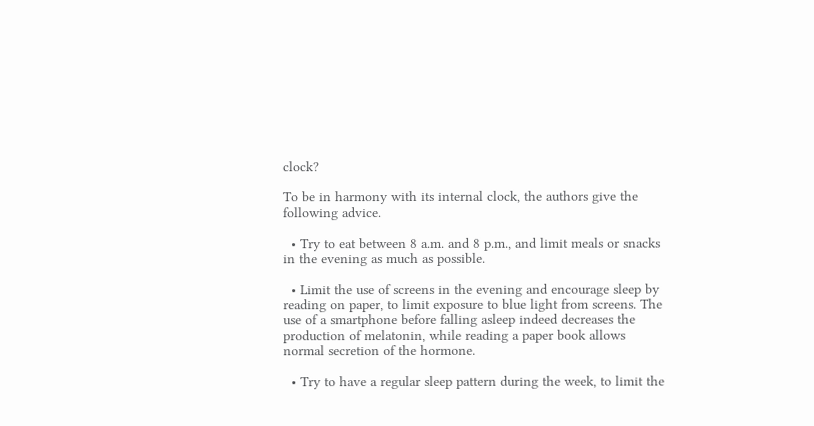clock?

To be in harmony with its internal clock, the authors give the following advice.

  • Try to eat between 8 a.m. and 8 p.m., and limit meals or snacks in the evening as much as possible.

  • Limit the use of screens in the evening and encourage sleep by reading on paper, to limit exposure to blue light from screens. The use of a smartphone before falling asleep indeed decreases the production of melatonin, while reading a paper book allows normal secretion of the hormone.

  • Try to have a regular sleep pattern during the week, to limit the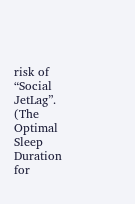risk of “Social JetLag”. (The Optimal Sleep Duration for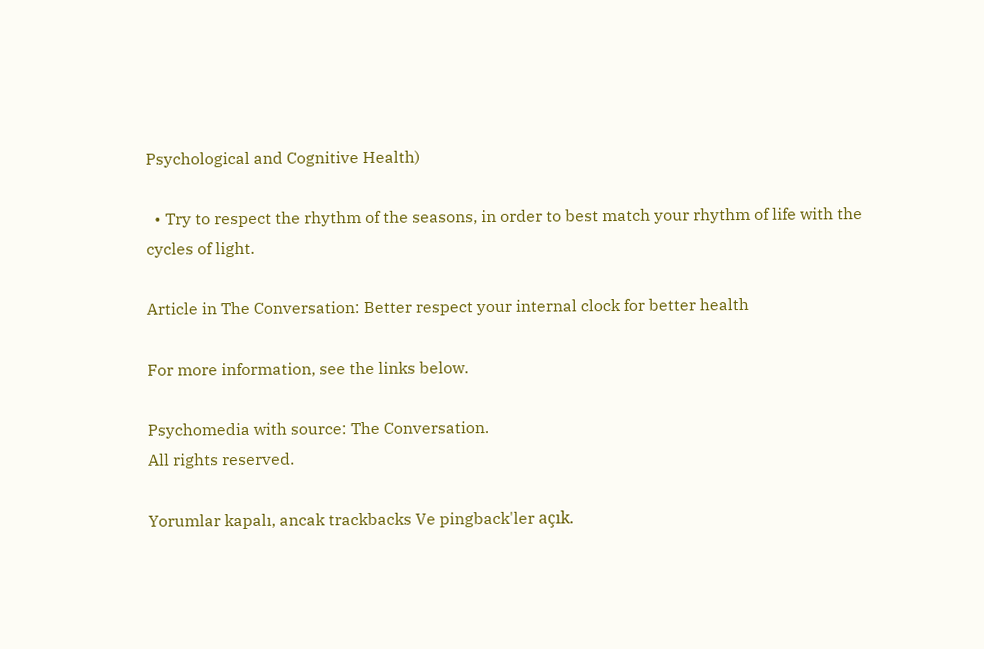Psychological and Cognitive Health)

  • Try to respect the rhythm of the seasons, in order to best match your rhythm of life with the cycles of light.

Article in The Conversation: Better respect your internal clock for better health

For more information, see the links below.

Psychomedia with source: The Conversation.
All rights reserved.

Yorumlar kapalı, ancak trackbacks Ve pingback'ler açık.